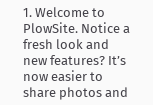1. Welcome to PlowSite. Notice a fresh look and new features? It’s now easier to share photos and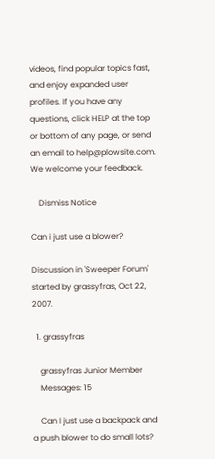videos, find popular topics fast, and enjoy expanded user profiles. If you have any questions, click HELP at the top or bottom of any page, or send an email to help@plowsite.com. We welcome your feedback.

    Dismiss Notice

Can i just use a blower?

Discussion in 'Sweeper Forum' started by grassyfras, Oct 22, 2007.

  1. grassyfras

    grassyfras Junior Member
    Messages: 15

    Can I just use a backpack and a push blower to do small lots?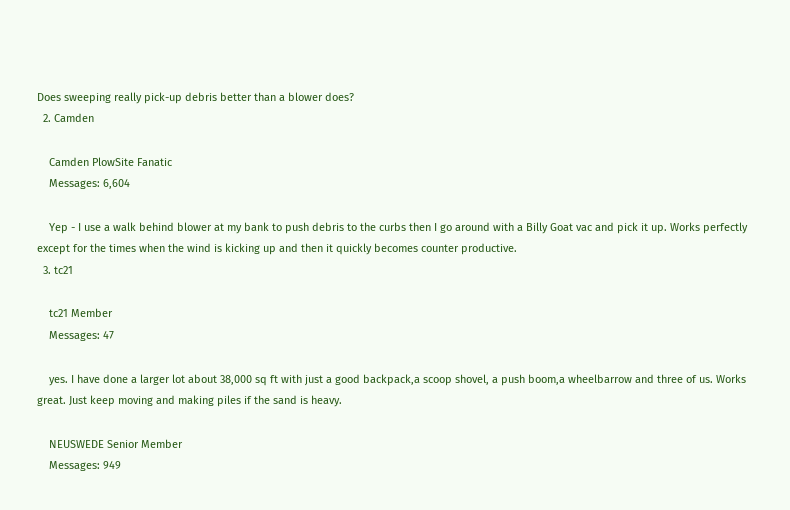Does sweeping really pick-up debris better than a blower does?
  2. Camden

    Camden PlowSite Fanatic
    Messages: 6,604

    Yep - I use a walk behind blower at my bank to push debris to the curbs then I go around with a Billy Goat vac and pick it up. Works perfectly except for the times when the wind is kicking up and then it quickly becomes counter productive.
  3. tc21

    tc21 Member
    Messages: 47

    yes. I have done a larger lot about 38,000 sq ft with just a good backpack,a scoop shovel, a push boom,a wheelbarrow and three of us. Works great. Just keep moving and making piles if the sand is heavy.

    NEUSWEDE Senior Member
    Messages: 949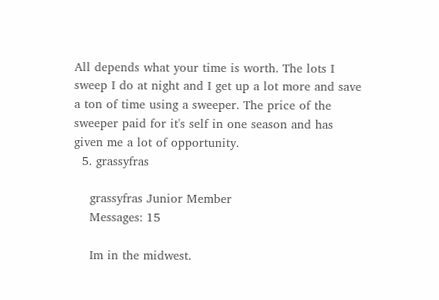All depends what your time is worth. The lots I sweep I do at night and I get up a lot more and save a ton of time using a sweeper. The price of the sweeper paid for it's self in one season and has given me a lot of opportunity.
  5. grassyfras

    grassyfras Junior Member
    Messages: 15

    Im in the midwest.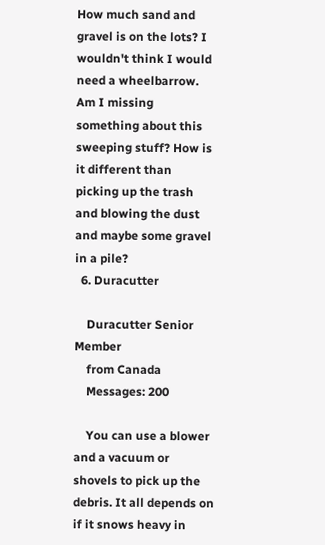How much sand and gravel is on the lots? I wouldn't think I would need a wheelbarrow. Am I missing something about this sweeping stuff? How is it different than picking up the trash and blowing the dust and maybe some gravel in a pile?
  6. Duracutter

    Duracutter Senior Member
    from Canada
    Messages: 200

    You can use a blower and a vacuum or shovels to pick up the debris. It all depends on if it snows heavy in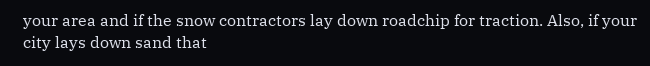your area and if the snow contractors lay down roadchip for traction. Also, if your city lays down sand that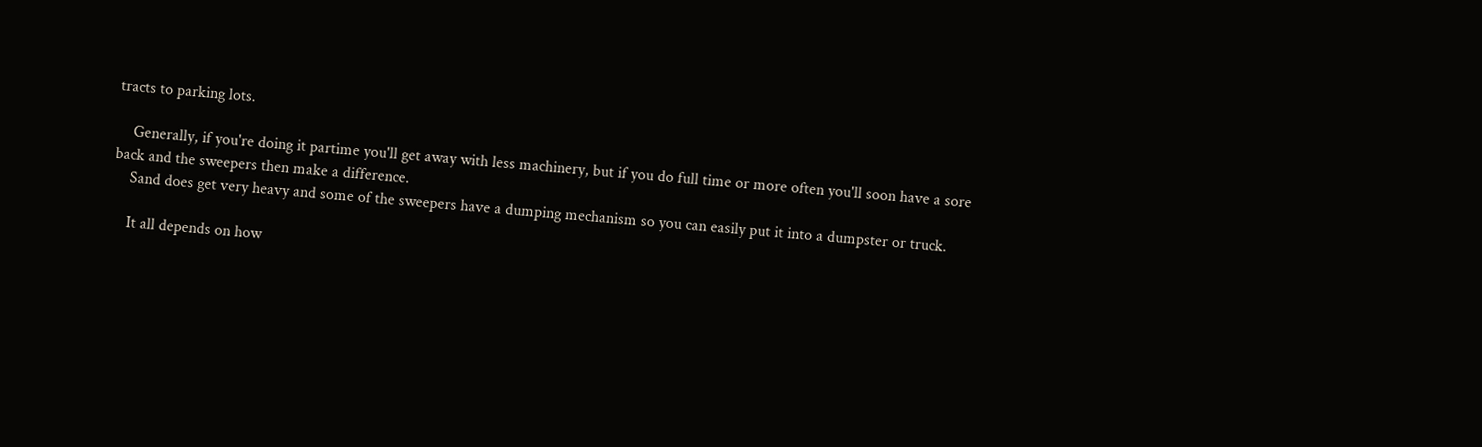tracts to parking lots.

    Generally, if you're doing it partime you'll get away with less machinery, but if you do full time or more often you'll soon have a sore back and the sweepers then make a difference.
    Sand does get very heavy and some of the sweepers have a dumping mechanism so you can easily put it into a dumpster or truck.

    It all depends on how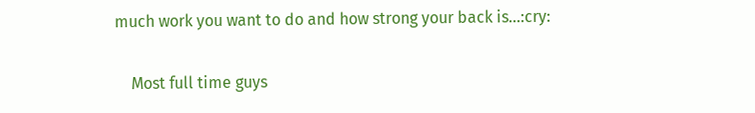much work you want to do and how strong your back is...:cry:

    Most full time guys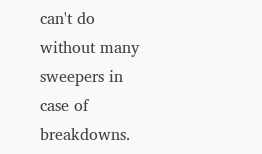can't do without many sweepers in case of breakdowns.